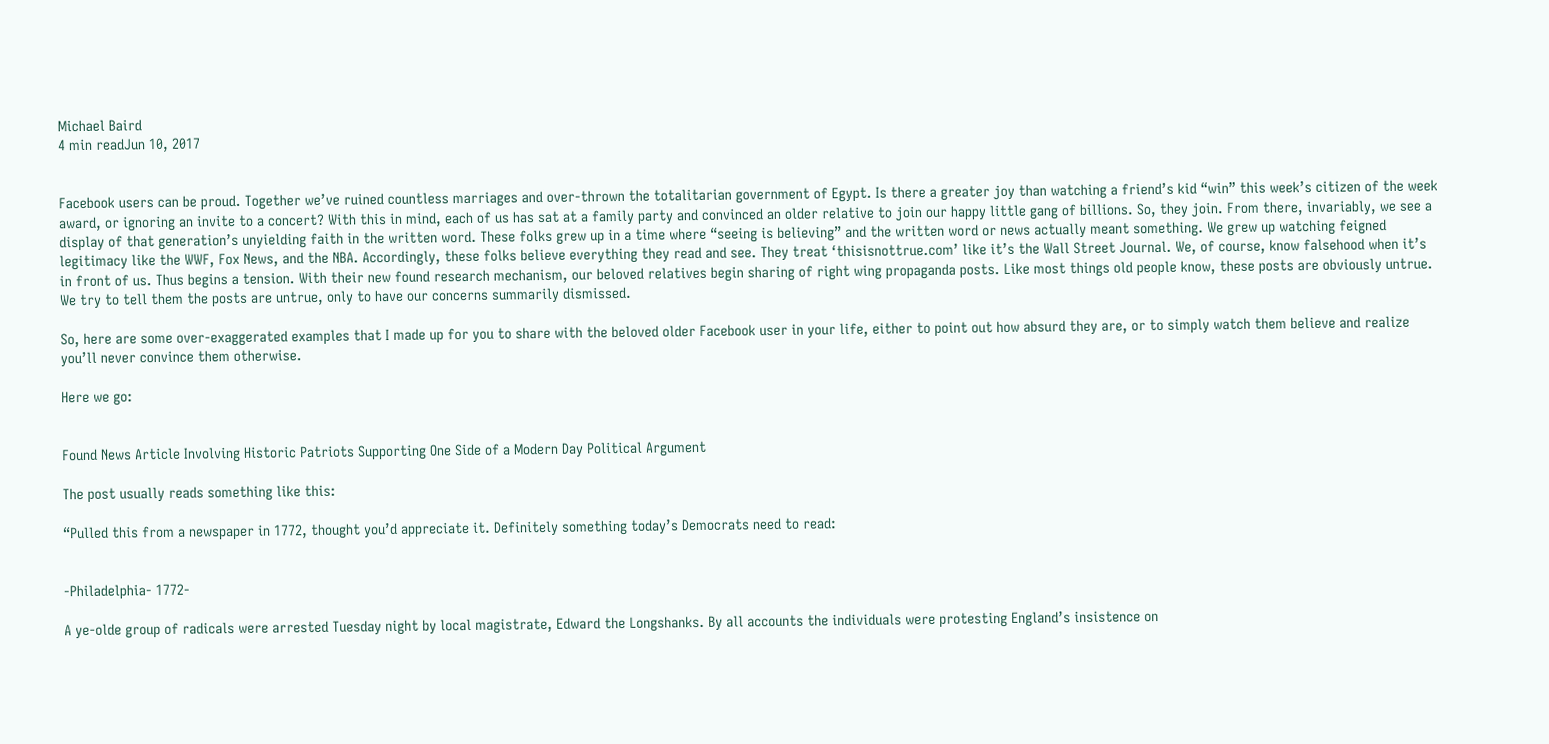Michael Baird
4 min readJun 10, 2017


Facebook users can be proud. Together we’ve ruined countless marriages and over-thrown the totalitarian government of Egypt. Is there a greater joy than watching a friend’s kid “win” this week’s citizen of the week award, or ignoring an invite to a concert? With this in mind, each of us has sat at a family party and convinced an older relative to join our happy little gang of billions. So, they join. From there, invariably, we see a display of that generation’s unyielding faith in the written word. These folks grew up in a time where “seeing is believing” and the written word or news actually meant something. We grew up watching feigned legitimacy like the WWF, Fox News, and the NBA. Accordingly, these folks believe everything they read and see. They treat ‘thisisnottrue.com’ like it’s the Wall Street Journal. We, of course, know falsehood when it’s in front of us. Thus begins a tension. With their new found research mechanism, our beloved relatives begin sharing of right wing propaganda posts. Like most things old people know, these posts are obviously untrue. We try to tell them the posts are untrue, only to have our concerns summarily dismissed.

So, here are some over-exaggerated examples that I made up for you to share with the beloved older Facebook user in your life, either to point out how absurd they are, or to simply watch them believe and realize you’ll never convince them otherwise.

Here we go:


Found News Article Involving Historic Patriots Supporting One Side of a Modern Day Political Argument

The post usually reads something like this:

“Pulled this from a newspaper in 1772, thought you’d appreciate it. Definitely something today’s Democrats need to read:


-Philadelphia- 1772-

A ye-olde group of radicals were arrested Tuesday night by local magistrate, Edward the Longshanks. By all accounts the individuals were protesting England’s insistence on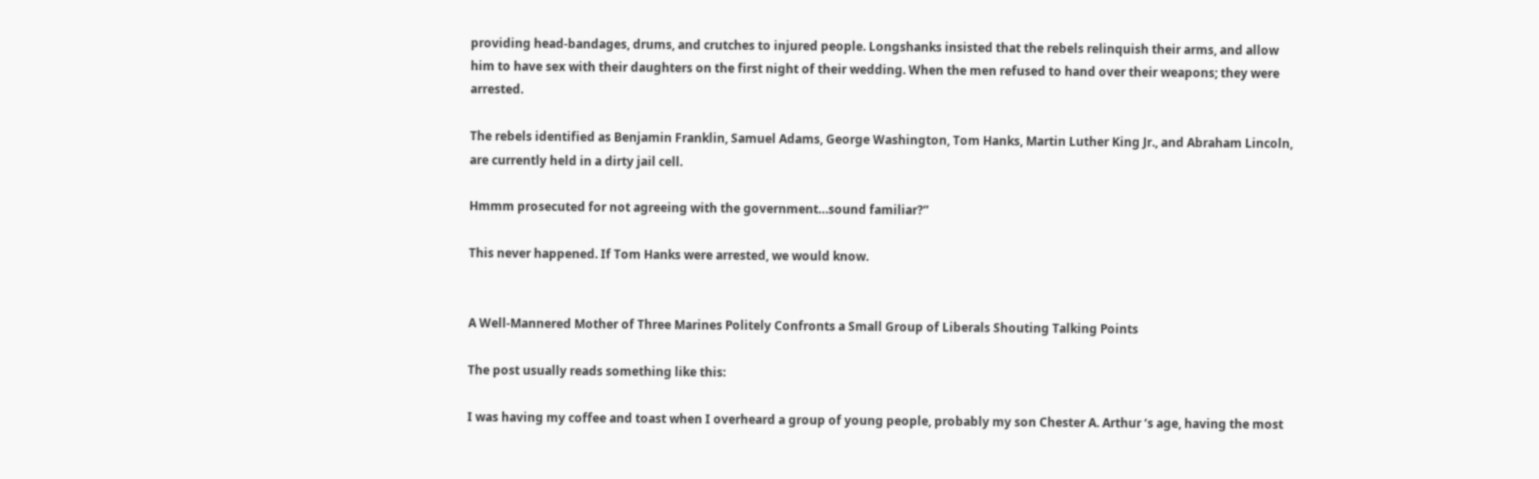providing head-bandages, drums, and crutches to injured people. Longshanks insisted that the rebels relinquish their arms, and allow him to have sex with their daughters on the first night of their wedding. When the men refused to hand over their weapons; they were arrested.

The rebels identified as Benjamin Franklin, Samuel Adams, George Washington, Tom Hanks, Martin Luther King Jr., and Abraham Lincoln, are currently held in a dirty jail cell.

Hmmm prosecuted for not agreeing with the government…sound familiar?”

This never happened. If Tom Hanks were arrested, we would know.


A Well-Mannered Mother of Three Marines Politely Confronts a Small Group of Liberals Shouting Talking Points

The post usually reads something like this:

I was having my coffee and toast when I overheard a group of young people, probably my son Chester A. Arthur ‘s age, having the most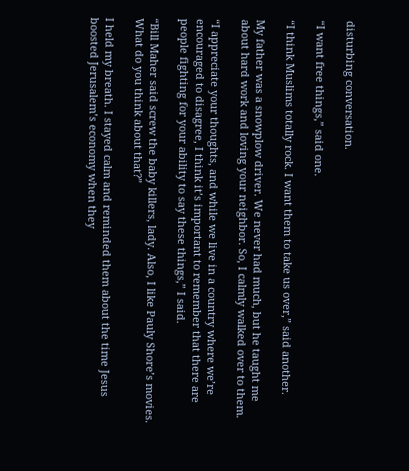disturbing conversation.

“I want free things,” said one.

“I think Muslims totally rock. I want them to take us over,” said another.

My father was a snowplow driver. We never had much, but he taught me about hard work and loving your neighbor. So, I calmly walked over to them.

“I appreciate your thoughts, and while we live in a country where we’re encouraged to disagree, I think it’s important to remember that there are people fighting for your ability to say these things,” I said.

“Bill Maher said screw the baby killers, lady. Also, I like Pauly Shore’s movies. What do you think about that?”

I held my breath. I stayed calm and reminded them about the time Jesus boosted Jerusalem’s economy when they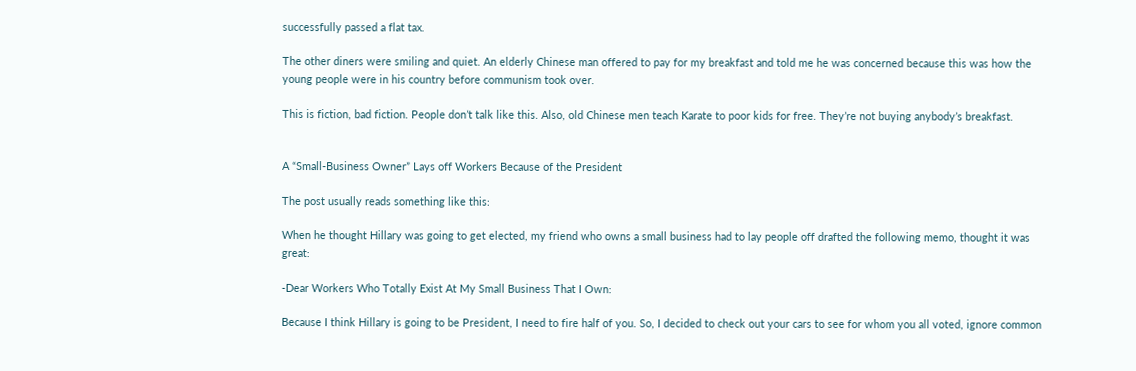successfully passed a flat tax.

The other diners were smiling and quiet. An elderly Chinese man offered to pay for my breakfast and told me he was concerned because this was how the young people were in his country before communism took over.

This is fiction, bad fiction. People don’t talk like this. Also, old Chinese men teach Karate to poor kids for free. They’re not buying anybody’s breakfast.


A “Small-Business Owner” Lays off Workers Because of the President

The post usually reads something like this:

When he thought Hillary was going to get elected, my friend who owns a small business had to lay people off drafted the following memo, thought it was great:

-Dear Workers Who Totally Exist At My Small Business That I Own:

Because I think Hillary is going to be President, I need to fire half of you. So, I decided to check out your cars to see for whom you all voted, ignore common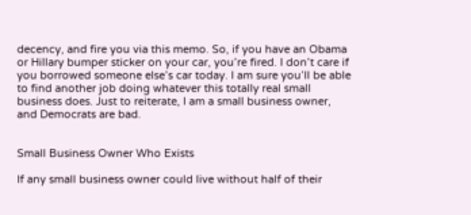decency, and fire you via this memo. So, if you have an Obama or Hillary bumper sticker on your car, you’re fired. I don’t care if you borrowed someone else’s car today. I am sure you’ll be able to find another job doing whatever this totally real small business does. Just to reiterate, I am a small business owner, and Democrats are bad.


Small Business Owner Who Exists

If any small business owner could live without half of their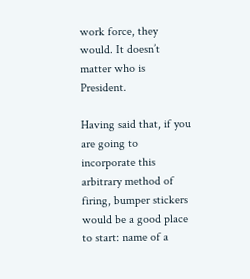work force, they would. It doesn’t matter who is President.

Having said that, if you are going to incorporate this arbitrary method of firing, bumper stickers would be a good place to start: name of a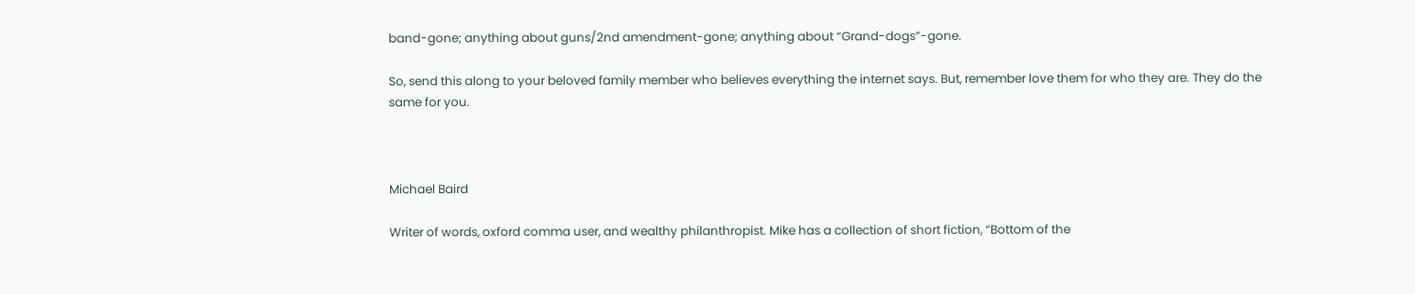band-gone; anything about guns/2nd amendment-gone; anything about “Grand-dogs”-gone.

So, send this along to your beloved family member who believes everything the internet says. But, remember love them for who they are. They do the same for you.



Michael Baird

Writer of words, oxford comma user, and wealthy philanthropist. Mike has a collection of short fiction, “Bottom of the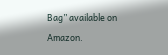Bag” available on Amazon.